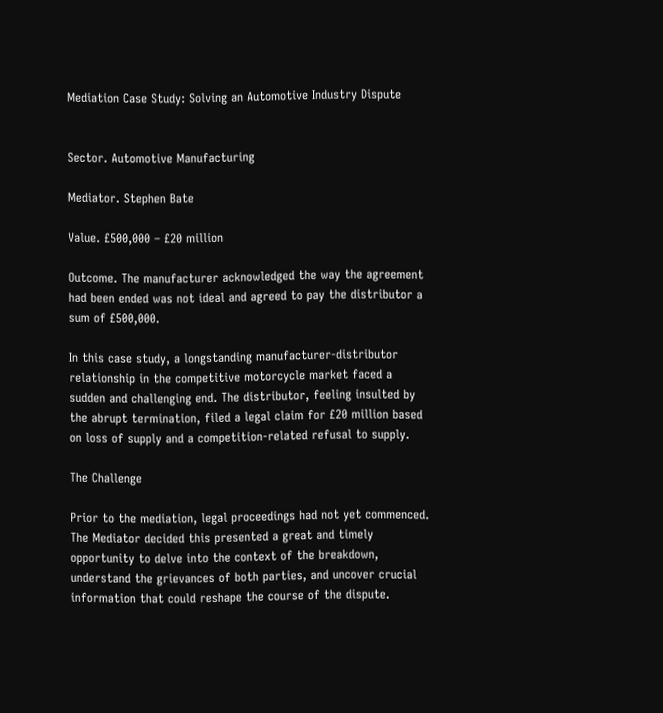Mediation Case Study: Solving an Automotive Industry Dispute


Sector. Automotive Manufacturing

Mediator. Stephen Bate

Value. £500,000 – £20 million

Outcome. The manufacturer acknowledged the way the agreement had been ended was not ideal and agreed to pay the distributor a sum of £500,000.

In this case study, a longstanding manufacturer-distributor relationship in the competitive motorcycle market faced a sudden and challenging end. The distributor, feeling insulted by the abrupt termination, filed a legal claim for £20 million based on loss of supply and a competition-related refusal to supply.

The Challenge

Prior to the mediation, legal proceedings had not yet commenced. The Mediator decided this presented a great and timely opportunity to delve into the context of the breakdown, understand the grievances of both parties, and uncover crucial information that could reshape the course of the dispute.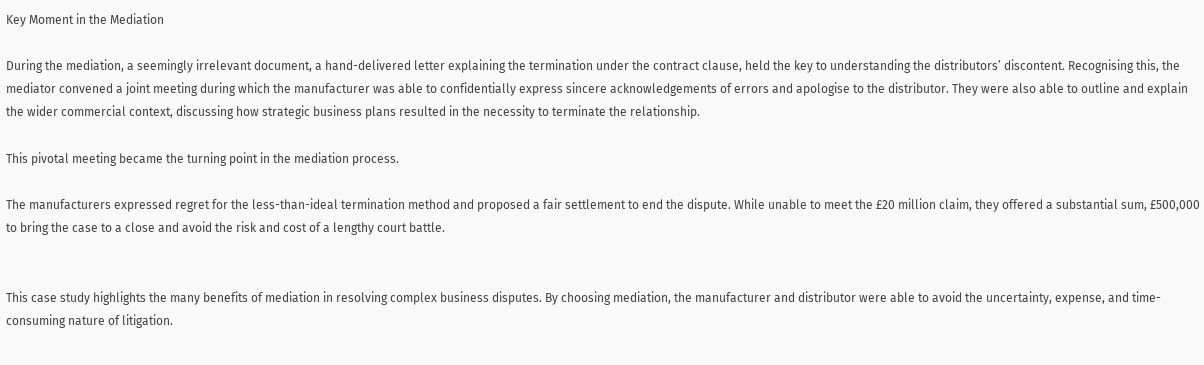Key Moment in the Mediation

During the mediation, a seemingly irrelevant document, a hand-delivered letter explaining the termination under the contract clause, held the key to understanding the distributors’ discontent. Recognising this, the mediator convened a joint meeting during which the manufacturer was able to confidentially express sincere acknowledgements of errors and apologise to the distributor. They were also able to outline and explain the wider commercial context, discussing how strategic business plans resulted in the necessity to terminate the relationship.

This pivotal meeting became the turning point in the mediation process.

The manufacturers expressed regret for the less-than-ideal termination method and proposed a fair settlement to end the dispute. While unable to meet the £20 million claim, they offered a substantial sum, £500,000 to bring the case to a close and avoid the risk and cost of a lengthy court battle.


This case study highlights the many benefits of mediation in resolving complex business disputes. By choosing mediation, the manufacturer and distributor were able to avoid the uncertainty, expense, and time-consuming nature of litigation.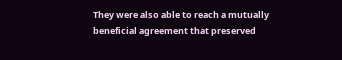They were also able to reach a mutually beneficial agreement that preserved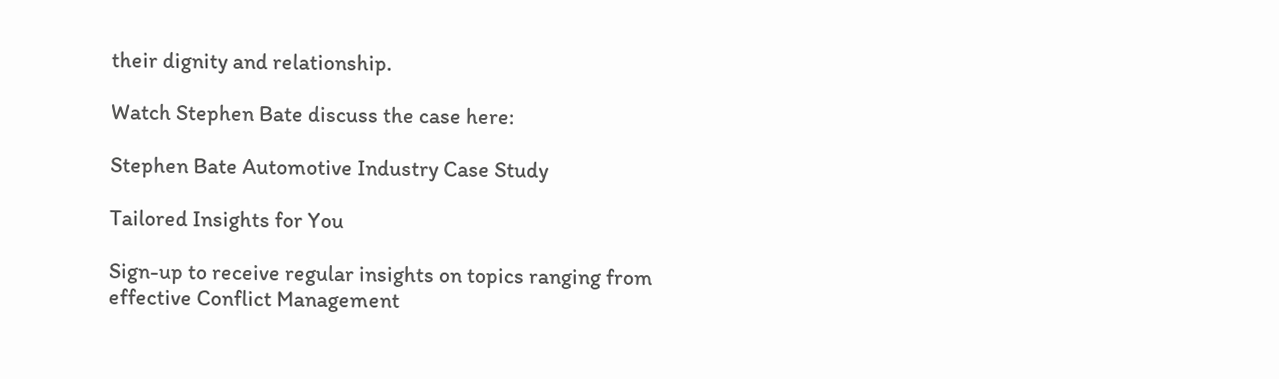their dignity and relationship.

Watch Stephen Bate discuss the case here:

Stephen Bate Automotive Industry Case Study

Tailored Insights for You

Sign-up to receive regular insights on topics ranging from effective Conflict Management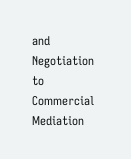and Negotiation to Commercial Mediation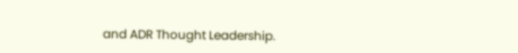and ADR Thought Leadership.